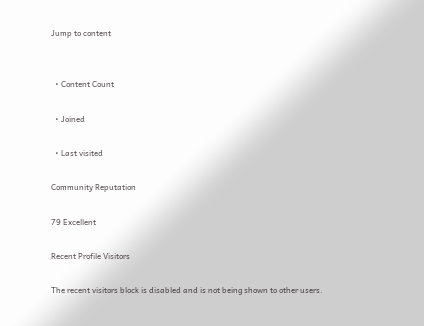Jump to content


  • Content Count

  • Joined

  • Last visited

Community Reputation

79 Excellent

Recent Profile Visitors

The recent visitors block is disabled and is not being shown to other users.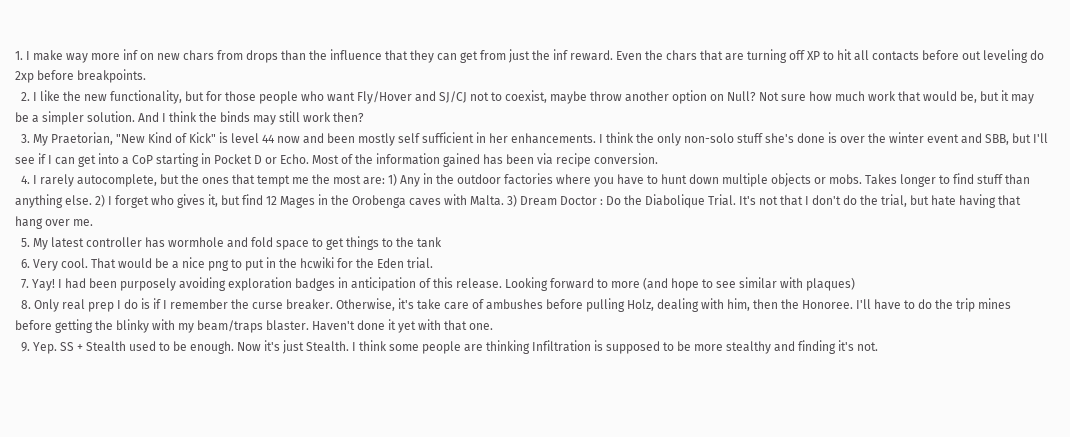1. I make way more inf on new chars from drops than the influence that they can get from just the inf reward. Even the chars that are turning off XP to hit all contacts before out leveling do 2xp before breakpoints.
  2. I like the new functionality, but for those people who want Fly/Hover and SJ/CJ not to coexist, maybe throw another option on Null? Not sure how much work that would be, but it may be a simpler solution. And I think the binds may still work then?
  3. My Praetorian, "New Kind of Kick" is level 44 now and been mostly self sufficient in her enhancements. I think the only non-solo stuff she's done is over the winter event and SBB, but I'll see if I can get into a CoP starting in Pocket D or Echo. Most of the information gained has been via recipe conversion.
  4. I rarely autocomplete, but the ones that tempt me the most are: 1) Any in the outdoor factories where you have to hunt down multiple objects or mobs. Takes longer to find stuff than anything else. 2) I forget who gives it, but find 12 Mages in the Orobenga caves with Malta. 3) Dream Doctor : Do the Diabolique Trial. It's not that I don't do the trial, but hate having that hang over me.
  5. My latest controller has wormhole and fold space to get things to the tank
  6. Very cool. That would be a nice png to put in the hcwiki for the Eden trial.
  7. Yay! I had been purposely avoiding exploration badges in anticipation of this release. Looking forward to more (and hope to see similar with plaques)
  8. Only real prep I do is if I remember the curse breaker. Otherwise, it's take care of ambushes before pulling Holz, dealing with him, then the Honoree. I'll have to do the trip mines before getting the blinky with my beam/traps blaster. Haven't done it yet with that one.
  9. Yep. SS + Stealth used to be enough. Now it's just Stealth. I think some people are thinking Infiltration is supposed to be more stealthy and finding it's not.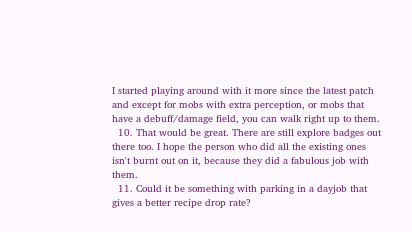I started playing around with it more since the latest patch and except for mobs with extra perception, or mobs that have a debuff/damage field, you can walk right up to them.
  10. That would be great. There are still explore badges out there too. I hope the person who did all the existing ones isn't burnt out on it, because they did a fabulous job with them.
  11. Could it be something with parking in a dayjob that gives a better recipe drop rate?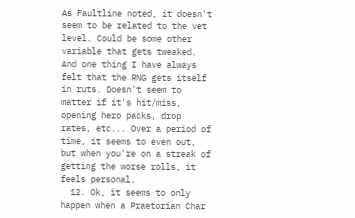As Faultline noted, it doesn't seem to be related to the vet level. Could be some other variable that gets tweaked. And one thing I have always felt that the RNG gets itself in ruts. Doesn't seem to matter if it's hit/miss, opening hero packs, drop rates, etc... Over a period of time, it seems to even out, but when you're on a streak of getting the worse rolls, it feels personal.
  12. Ok, it seems to only happen when a Praetorian Char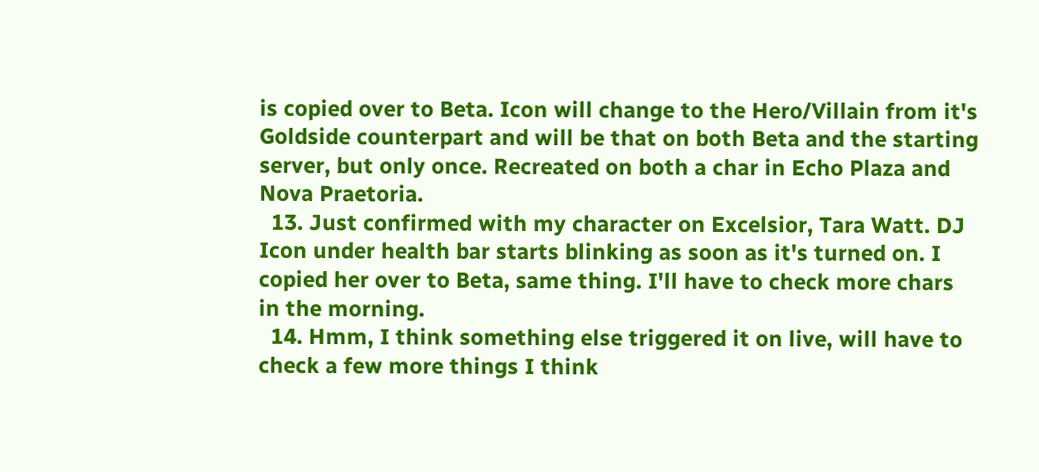is copied over to Beta. Icon will change to the Hero/Villain from it's Goldside counterpart and will be that on both Beta and the starting server, but only once. Recreated on both a char in Echo Plaza and Nova Praetoria.
  13. Just confirmed with my character on Excelsior, Tara Watt. DJ Icon under health bar starts blinking as soon as it's turned on. I copied her over to Beta, same thing. I'll have to check more chars in the morning.
  14. Hmm, I think something else triggered it on live, will have to check a few more things I think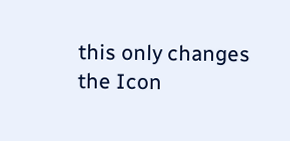this only changes the Icon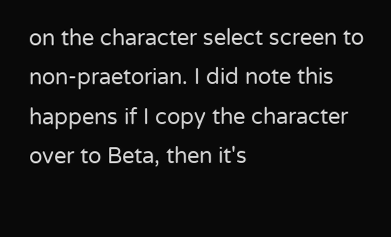on the character select screen to non-praetorian. I did note this happens if I copy the character over to Beta, then it's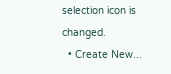selection icon is changed.
  • Create New...